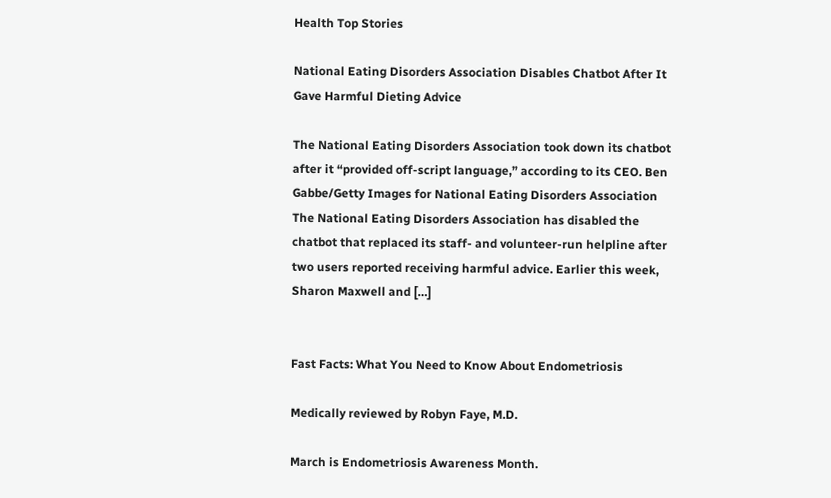Health Top Stories

National Eating Disorders Association Disables Chatbot After It Gave Harmful Dieting Advice

The National Eating Disorders Association took down its chatbot after it “provided off-script language,” according to its CEO. Ben Gabbe/Getty Images for National Eating Disorders Association The National Eating Disorders Association has disabled the chatbot that replaced its staff- and volunteer-run helpline after two users reported receiving harmful advice. Earlier this week, Sharon Maxwell and […]


Fast Facts: What You Need to Know About Endometriosis

Medically reviewed by Robyn Faye, M.D.

March is Endometriosis Awareness Month.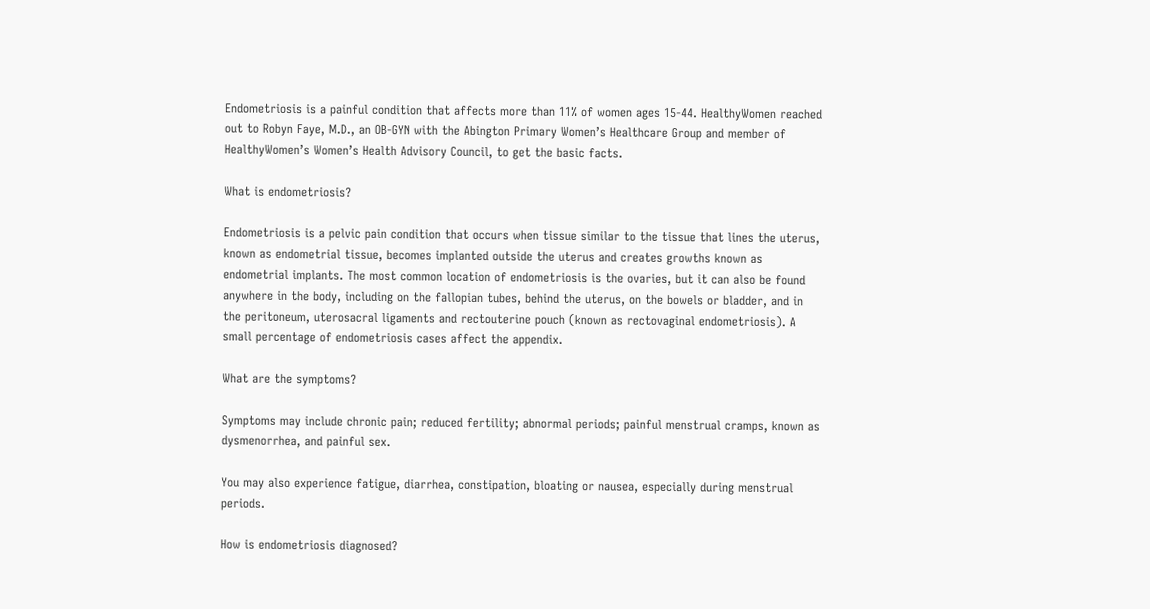Endometriosis is a painful condition that affects more than 11% of women ages 15-44. HealthyWomen reached out to Robyn Faye, M.D., an OB-GYN with the Abington Primary Women’s Healthcare Group and member of HealthyWomen’s Women’s Health Advisory Council, to get the basic facts.

What is endometriosis?

Endometriosis is a pelvic pain condition that occurs when tissue similar to the tissue that lines the uterus, known as endometrial tissue, becomes implanted outside the uterus and creates growths known as endometrial implants. The most common location of endometriosis is the ovaries, but it can also be found anywhere in the body, including on the fallopian tubes, behind the uterus, on the bowels or bladder, and in the peritoneum, uterosacral ligaments and rectouterine pouch (known as rectovaginal endometriosis). A small percentage of endometriosis cases affect the appendix.

What are the symptoms?

Symptoms may include chronic pain; reduced fertility; abnormal periods; painful menstrual cramps, known as dysmenorrhea, and painful sex.

You may also experience fatigue, diarrhea, constipation, bloating or nausea, especially during menstrual periods.

How is endometriosis diagnosed?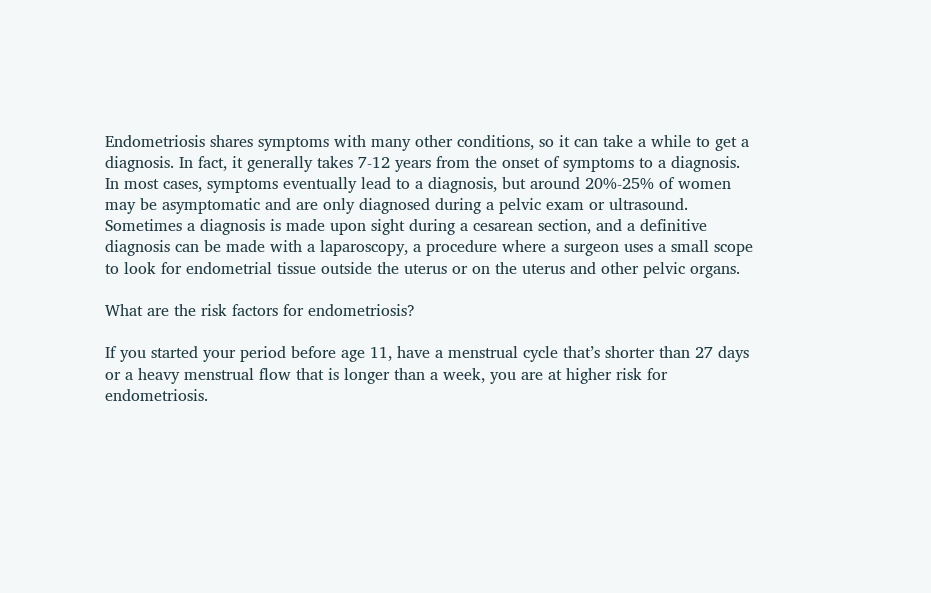Endometriosis shares symptoms with many other conditions, so it can take a while to get a diagnosis. In fact, it generally takes 7-12 years from the onset of symptoms to a diagnosis. In most cases, symptoms eventually lead to a diagnosis, but around 20%-25% of women may be asymptomatic and are only diagnosed during a pelvic exam or ultrasound. Sometimes a diagnosis is made upon sight during a cesarean section, and a definitive diagnosis can be made with a laparoscopy, a procedure where a surgeon uses a small scope to look for endometrial tissue outside the uterus or on the uterus and other pelvic organs.

What are the risk factors for endometriosis?

If you started your period before age 11, have a menstrual cycle that’s shorter than 27 days or a heavy menstrual flow that is longer than a week, you are at higher risk for endometriosis.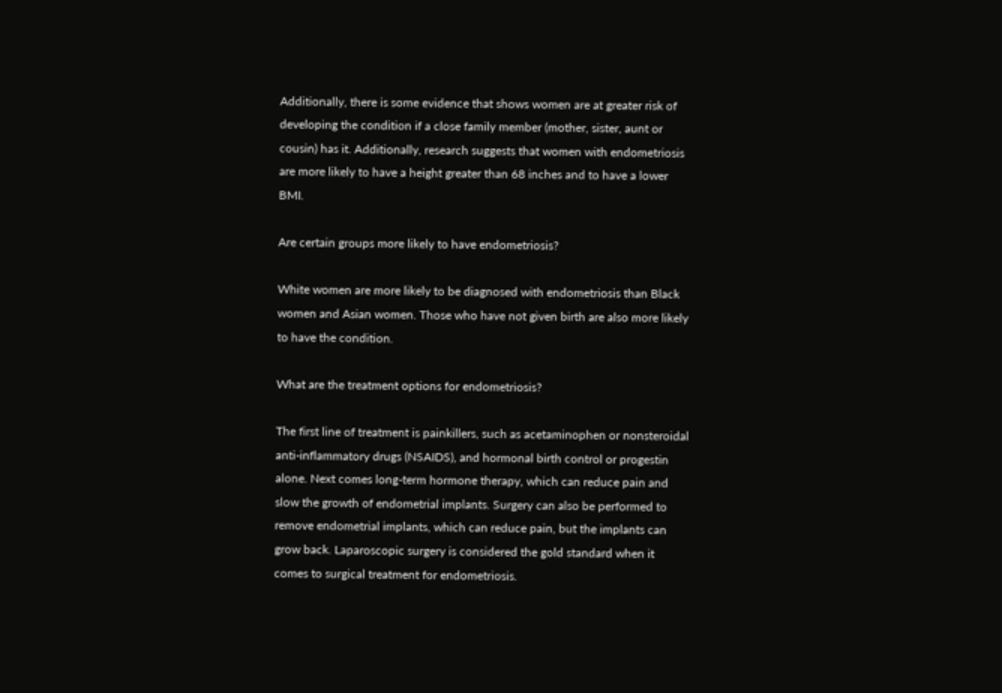Additionally, there is some evidence that shows women are at greater risk of developing the condition if a close family member (mother, sister, aunt or cousin) has it. Additionally, research suggests that women with endometriosis are more likely to have a height greater than 68 inches and to have a lower BMI.

Are certain groups more likely to have endometriosis?

White women are more likely to be diagnosed with endometriosis than Black women and Asian women. Those who have not given birth are also more likely to have the condition.

What are the treatment options for endometriosis?

The first line of treatment is painkillers, such as acetaminophen or nonsteroidal anti-inflammatory drugs (NSAIDS), and hormonal birth control or progestin alone. Next comes long-term hormone therapy, which can reduce pain and slow the growth of endometrial implants. Surgery can also be performed to remove endometrial implants, which can reduce pain, but the implants can grow back. Laparoscopic surgery is considered the gold standard when it comes to surgical treatment for endometriosis.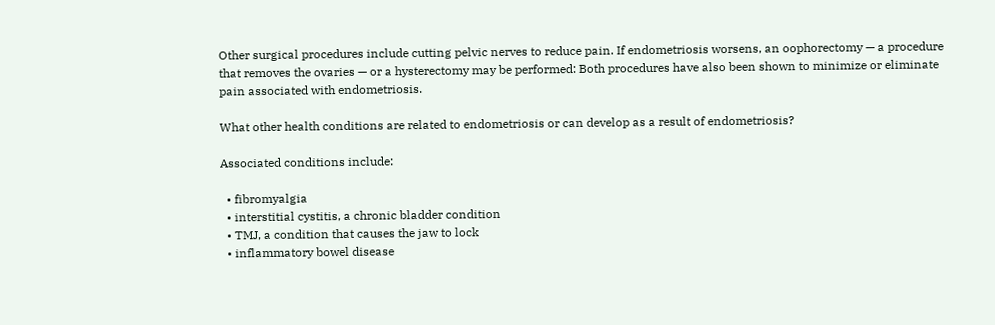Other surgical procedures include cutting pelvic nerves to reduce pain. If endometriosis worsens, an oophorectomy — a procedure that removes the ovaries — or a hysterectomy may be performed: Both procedures have also been shown to minimize or eliminate pain associated with endometriosis.

What other health conditions are related to endometriosis or can develop as a result of endometriosis?

Associated conditions include:

  • fibromyalgia
  • interstitial cystitis, a chronic bladder condition
  • TMJ, a condition that causes the jaw to lock
  • inflammatory bowel disease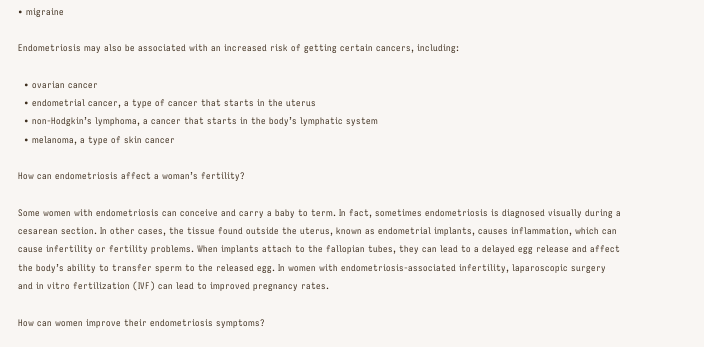• migraine

Endometriosis may also be associated with an increased risk of getting certain cancers, including:

  • ovarian cancer
  • endometrial cancer, a type of cancer that starts in the uterus
  • non-Hodgkin’s lymphoma, a cancer that starts in the body’s lymphatic system
  • melanoma, a type of skin cancer

How can endometriosis affect a woman’s fertility?

Some women with endometriosis can conceive and carry a baby to term. In fact, sometimes endometriosis is diagnosed visually during a cesarean section. In other cases, the tissue found outside the uterus, known as endometrial implants, causes inflammation, which can cause infertility or fertility problems. When implants attach to the fallopian tubes, they can lead to a delayed egg release and affect the body’s ability to transfer sperm to the released egg. In women with endometriosis-associated infertility, laparoscopic surgery and in vitro fertilization (IVF) can lead to improved pregnancy rates.

How can women improve their endometriosis symptoms?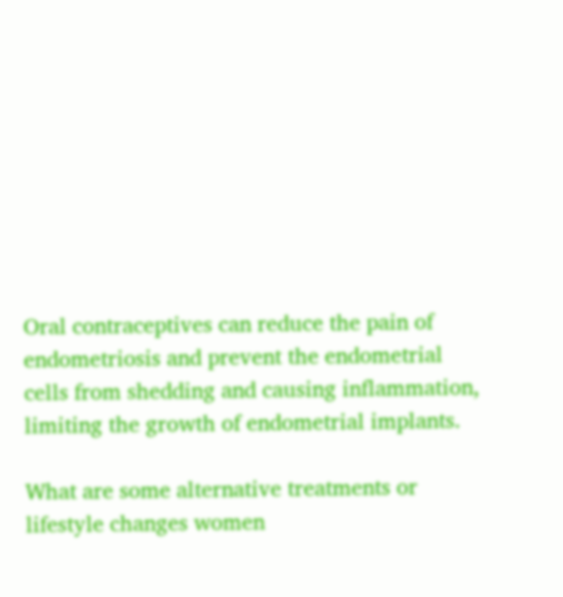Oral contraceptives can reduce the pain of endometriosis and prevent the endometrial cells from shedding and causing inflammation, limiting the growth of endometrial implants.

What are some alternative treatments or lifestyle changes women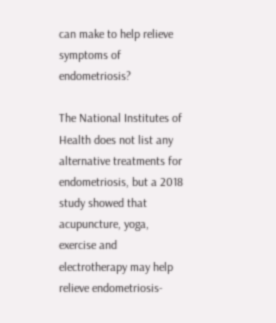can make to help relieve symptoms of endometriosis?

The National Institutes of Health does not list any alternative treatments for endometriosis, but a 2018 study showed that acupuncture, yoga, exercise and electrotherapy may help relieve endometriosis-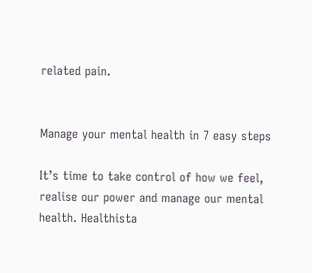related pain.


Manage your mental health in 7 easy steps

It’s time to take control of how we feel, realise our power and manage our mental health. Healthista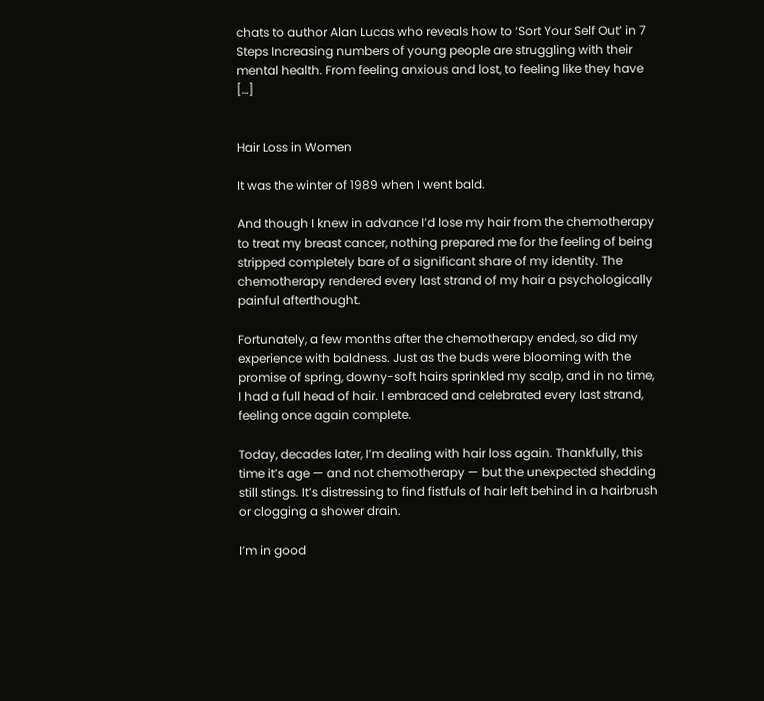chats to author Alan Lucas who reveals how to ‘Sort Your Self Out’ in 7 Steps Increasing numbers of young people are struggling with their mental health. From feeling anxious and lost, to feeling like they have […]


Hair Loss in Women

It was the winter of 1989 when I went bald.

And though I knew in advance I’d lose my hair from the chemotherapy to treat my breast cancer, nothing prepared me for the feeling of being stripped completely bare of a significant share of my identity. The chemotherapy rendered every last strand of my hair a psychologically painful afterthought.

Fortunately, a few months after the chemotherapy ended, so did my experience with baldness. Just as the buds were blooming with the promise of spring, downy-soft hairs sprinkled my scalp, and in no time, I had a full head of hair. I embraced and celebrated every last strand, feeling once again complete.

Today, decades later, I’m dealing with hair loss again. Thankfully, this time it’s age — and not chemotherapy — but the unexpected shedding still stings. It’s distressing to find fistfuls of hair left behind in a hairbrush or clogging a shower drain.

I’m in good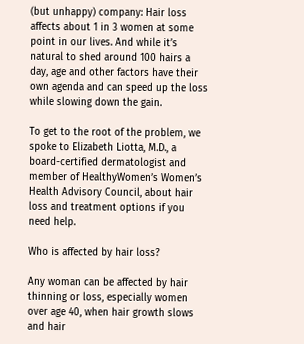(but unhappy) company: Hair loss affects about 1 in 3 women at some point in our lives. And while it’s natural to shed around 100 hairs a day, age and other factors have their own agenda and can speed up the loss while slowing down the gain.

To get to the root of the problem, we spoke to Elizabeth Liotta, M.D., a board-certified dermatologist and member of HealthyWomen’s Women’s Health Advisory Council, about hair loss and treatment options if you need help.

Who is affected by hair loss?

Any woman can be affected by hair thinning or loss, especially women over age 40, when hair growth slows and hair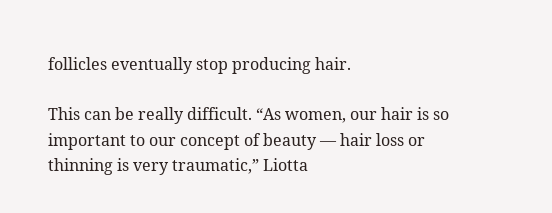follicles eventually stop producing hair.

This can be really difficult. “As women, our hair is so important to our concept of beauty — hair loss or thinning is very traumatic,” Liotta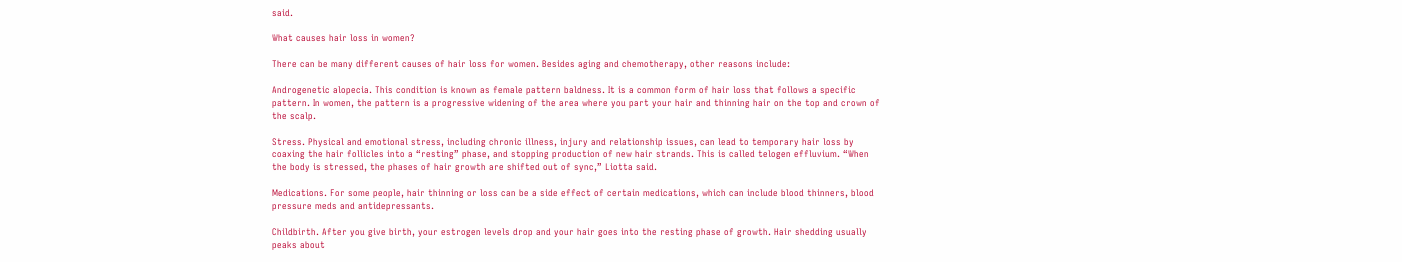said.

What causes hair loss in women?

There can be many different causes of hair loss for women. Besides aging and chemotherapy, other reasons include:

Androgenetic alopecia. This condition is known as female pattern baldness. It is a common form of hair loss that follows a specific pattern. In women, the pattern is a progressive widening of the area where you part your hair and thinning hair on the top and crown of the scalp.

Stress. Physical and emotional stress, including chronic illness, injury and relationship issues, can lead to temporary hair loss by coaxing the hair follicles into a “resting” phase, and stopping production of new hair strands. This is called telogen effluvium. “When the body is stressed, the phases of hair growth are shifted out of sync,” Liotta said.

Medications. For some people, hair thinning or loss can be a side effect of certain medications, which can include blood thinners, blood pressure meds and antidepressants.

Childbirth. After you give birth, your estrogen levels drop and your hair goes into the resting phase of growth. Hair shedding usually peaks about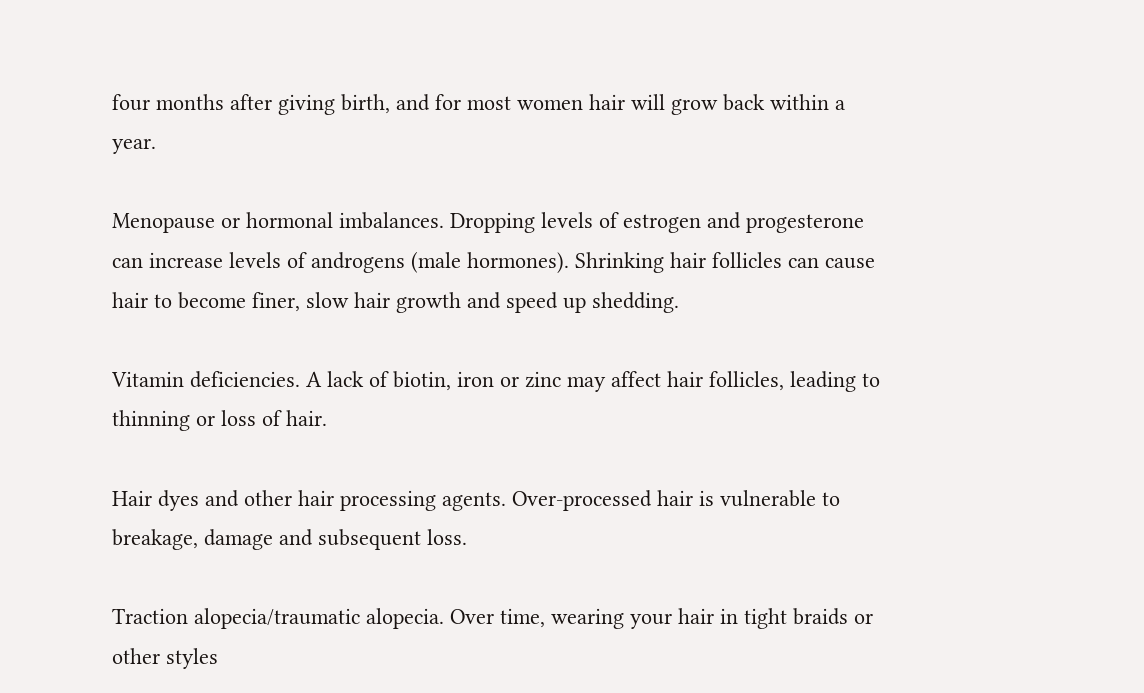four months after giving birth, and for most women hair will grow back within a year.

Menopause or hormonal imbalances. Dropping levels of estrogen and progesterone can increase levels of androgens (male hormones). Shrinking hair follicles can cause hair to become finer, slow hair growth and speed up shedding.

Vitamin deficiencies. A lack of biotin, iron or zinc may affect hair follicles, leading to thinning or loss of hair.

Hair dyes and other hair processing agents. Over-processed hair is vulnerable to breakage, damage and subsequent loss.

Traction alopecia/traumatic alopecia. Over time, wearing your hair in tight braids or other styles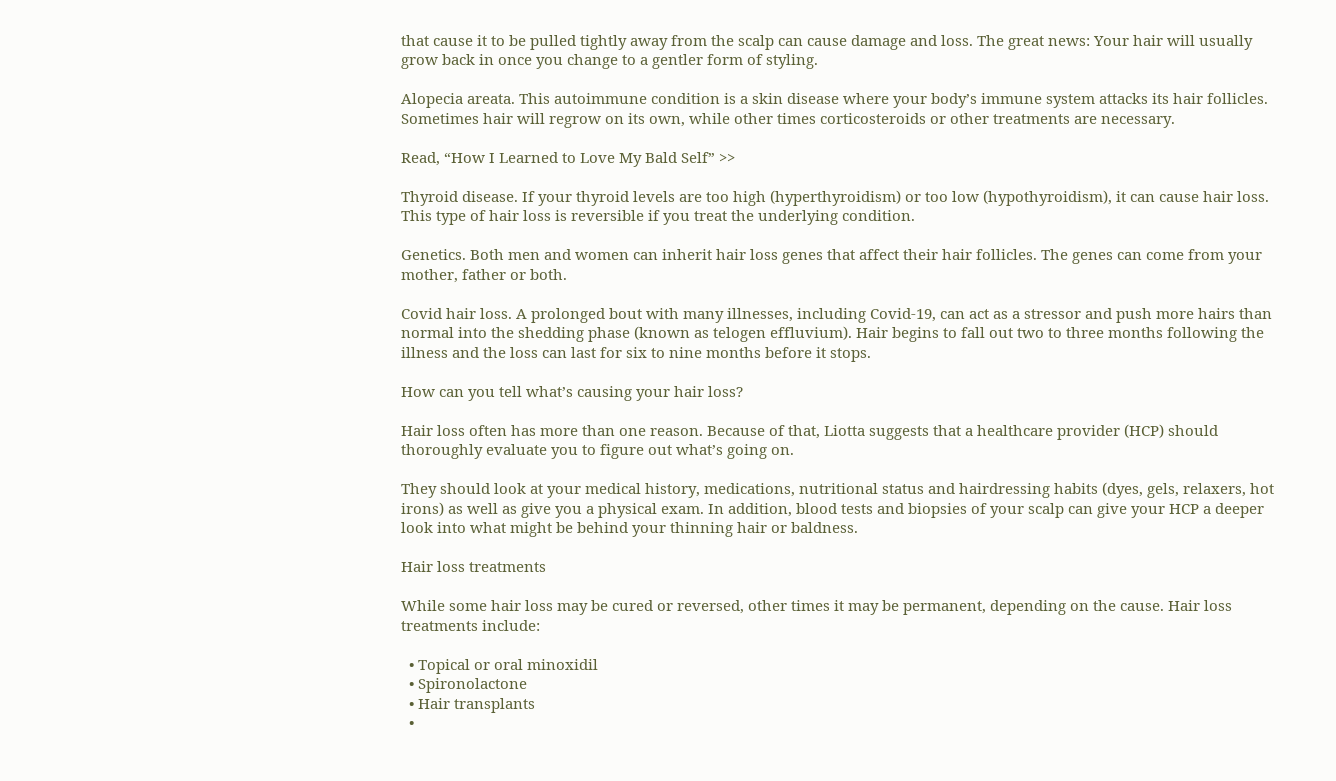that cause it to be pulled tightly away from the scalp can cause damage and loss. The great news: Your hair will usually grow back in once you change to a gentler form of styling.

Alopecia areata. This autoimmune condition is a skin disease where your body’s immune system attacks its hair follicles. Sometimes hair will regrow on its own, while other times corticosteroids or other treatments are necessary.

Read, “How I Learned to Love My Bald Self” >>

Thyroid disease. If your thyroid levels are too high (hyperthyroidism) or too low (hypothyroidism), it can cause hair loss. This type of hair loss is reversible if you treat the underlying condition.

Genetics. Both men and women can inherit hair loss genes that affect their hair follicles. The genes can come from your mother, father or both.

Covid hair loss. A prolonged bout with many illnesses, including Covid-19, can act as a stressor and push more hairs than normal into the shedding phase (known as telogen effluvium). Hair begins to fall out two to three months following the illness and the loss can last for six to nine months before it stops.

How can you tell what’s causing your hair loss?

Hair loss often has more than one reason. Because of that, Liotta suggests that a healthcare provider (HCP) should thoroughly evaluate you to figure out what’s going on.

They should look at your medical history, medications, nutritional status and hairdressing habits (dyes, gels, relaxers, hot irons) as well as give you a physical exam. In addition, blood tests and biopsies of your scalp can give your HCP a deeper look into what might be behind your thinning hair or baldness.

Hair loss treatments

While some hair loss may be cured or reversed, other times it may be permanent, depending on the cause. Hair loss treatments include:

  • Topical or oral minoxidil
  • Spironolactone
  • Hair transplants
  •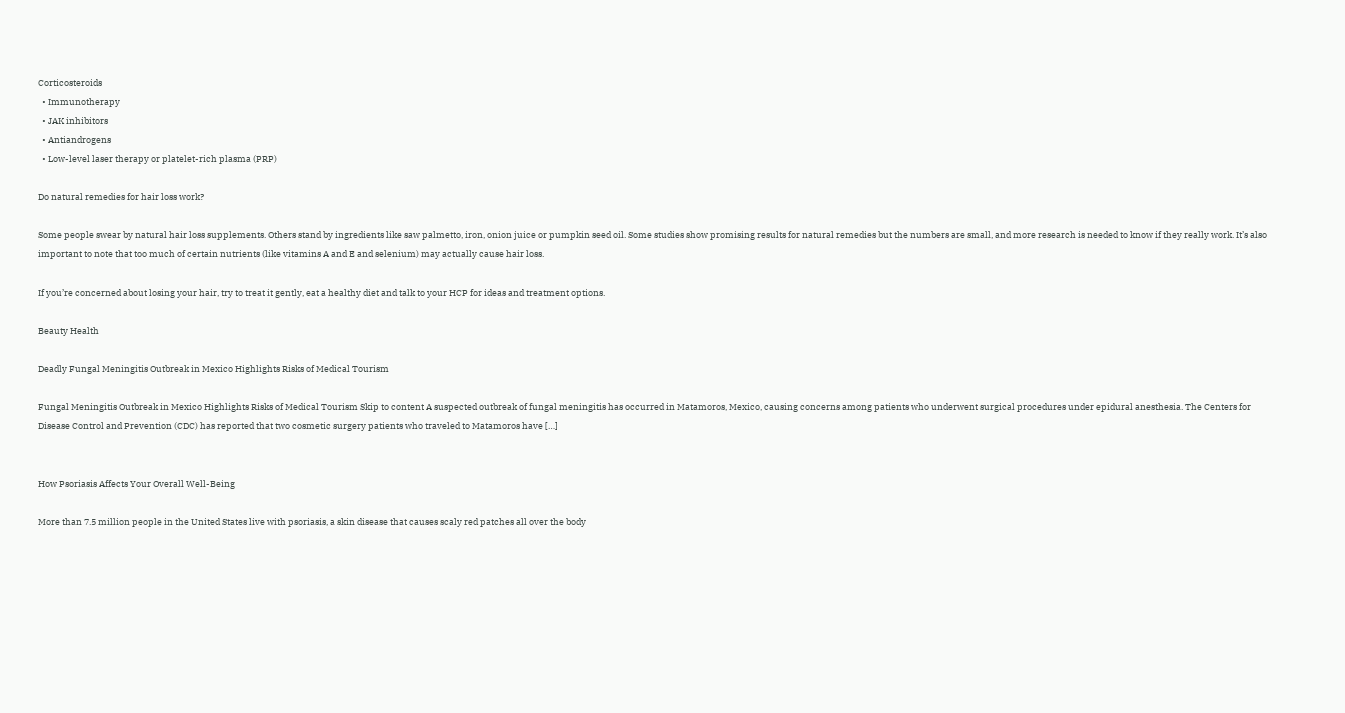Corticosteroids
  • Immunotherapy
  • JAK inhibitors
  • Antiandrogens
  • Low-level laser therapy or platelet-rich plasma (PRP)

Do natural remedies for hair loss work?

Some people swear by natural hair loss supplements. Others stand by ingredients like saw palmetto, iron, onion juice or pumpkin seed oil. Some studies show promising results for natural remedies but the numbers are small, and more research is needed to know if they really work. It’s also important to note that too much of certain nutrients (like vitamins A and E and selenium) may actually cause hair loss.

If you’re concerned about losing your hair, try to treat it gently, eat a healthy diet and talk to your HCP for ideas and treatment options.

Beauty Health

Deadly Fungal Meningitis Outbreak in Mexico Highlights Risks of Medical Tourism

Fungal Meningitis Outbreak in Mexico Highlights Risks of Medical Tourism Skip to content A suspected outbreak of fungal meningitis has occurred in Matamoros, Mexico, causing concerns among patients who underwent surgical procedures under epidural anesthesia. The Centers for Disease Control and Prevention (CDC) has reported that two cosmetic surgery patients who traveled to Matamoros have […]


How Psoriasis Affects Your Overall Well-Being

More than 7.5 million people in the United States live with psoriasis, a skin disease that causes scaly red patches all over the body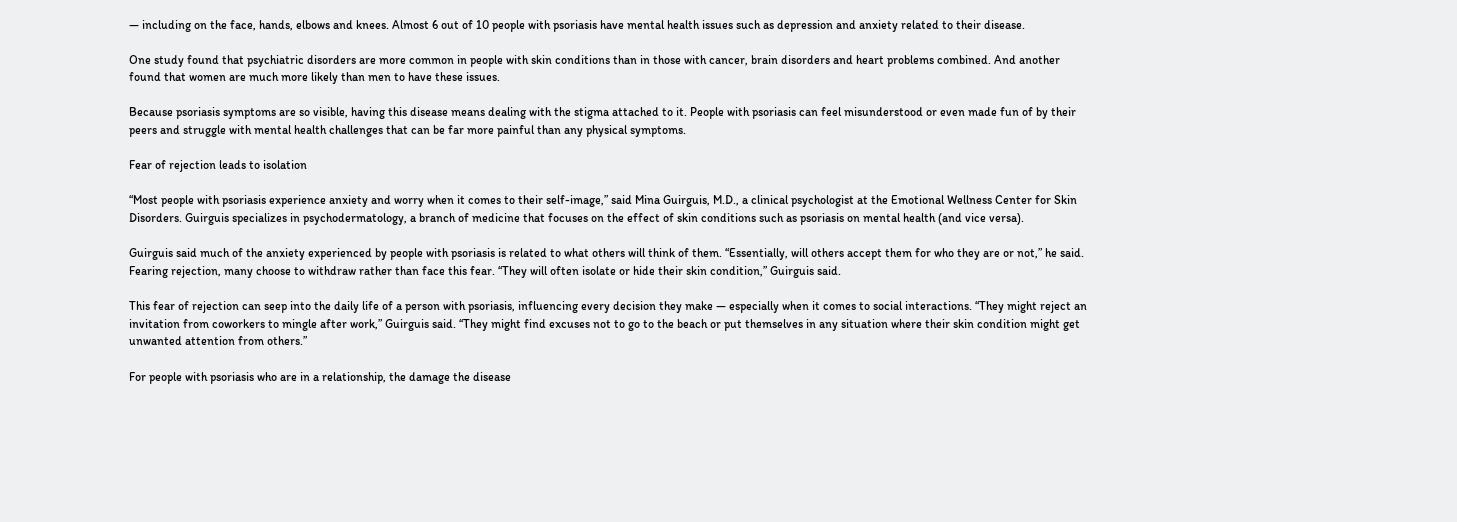— including on the face, hands, elbows and knees. Almost 6 out of 10 people with psoriasis have mental health issues such as depression and anxiety related to their disease.

One study found that psychiatric disorders are more common in people with skin conditions than in those with cancer, brain disorders and heart problems combined. And another found that women are much more likely than men to have these issues.

Because psoriasis symptoms are so visible, having this disease means dealing with the stigma attached to it. People with psoriasis can feel misunderstood or even made fun of by their peers and struggle with mental health challenges that can be far more painful than any physical symptoms.

Fear of rejection leads to isolation

“Most people with psoriasis experience anxiety and worry when it comes to their self-image,” said Mina Guirguis, M.D., a clinical psychologist at the Emotional Wellness Center for Skin Disorders. Guirguis specializes in psychodermatology, a branch of medicine that focuses on the effect of skin conditions such as psoriasis on mental health (and vice versa).

Guirguis said much of the anxiety experienced by people with psoriasis is related to what others will think of them. “Essentially, will others accept them for who they are or not,” he said. Fearing rejection, many choose to withdraw rather than face this fear. “They will often isolate or hide their skin condition,” Guirguis said.

This fear of rejection can seep into the daily life of a person with psoriasis, influencing every decision they make — especially when it comes to social interactions. “They might reject an invitation from coworkers to mingle after work,” Guirguis said. “They might find excuses not to go to the beach or put themselves in any situation where their skin condition might get unwanted attention from others.”

For people with psoriasis who are in a relationship, the damage the disease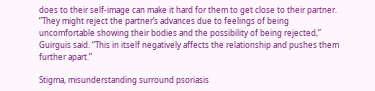does to their self-image can make it hard for them to get close to their partner. “They might reject the partner’s advances due to feelings of being uncomfortable showing their bodies and the possibility of being rejected,” Guirguis said. “This in itself negatively affects the relationship and pushes them further apart.”

Stigma, misunderstanding surround psoriasis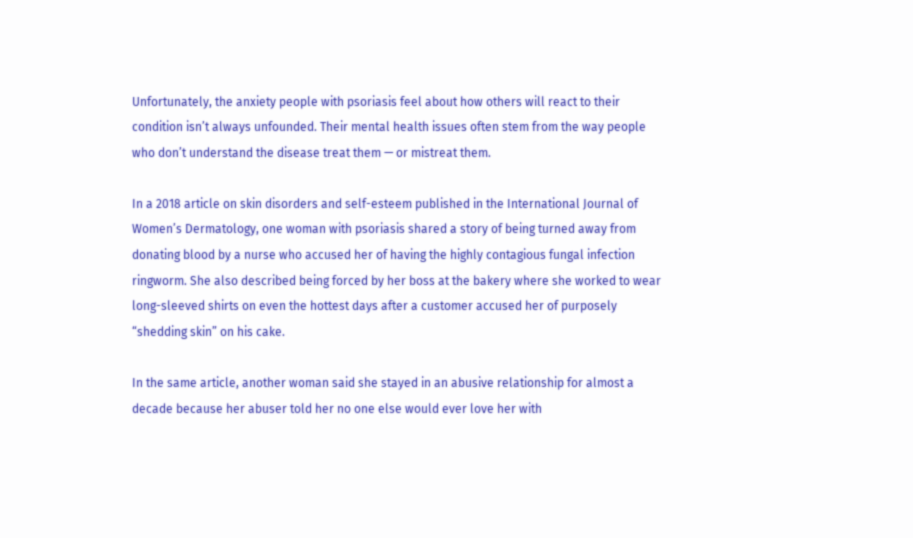Unfortunately, the anxiety people with psoriasis feel about how others will react to their condition isn’t always unfounded. Their mental health issues often stem from the way people who don’t understand the disease treat them — or mistreat them.

In a 2018 article on skin disorders and self-esteem published in the International Journal of Women’s Dermatology, one woman with psoriasis shared a story of being turned away from donating blood by a nurse who accused her of having the highly contagious fungal infection ringworm. She also described being forced by her boss at the bakery where she worked to wear long-sleeved shirts on even the hottest days after a customer accused her of purposely “shedding skin” on his cake.

In the same article, another woman said she stayed in an abusive relationship for almost a decade because her abuser told her no one else would ever love her with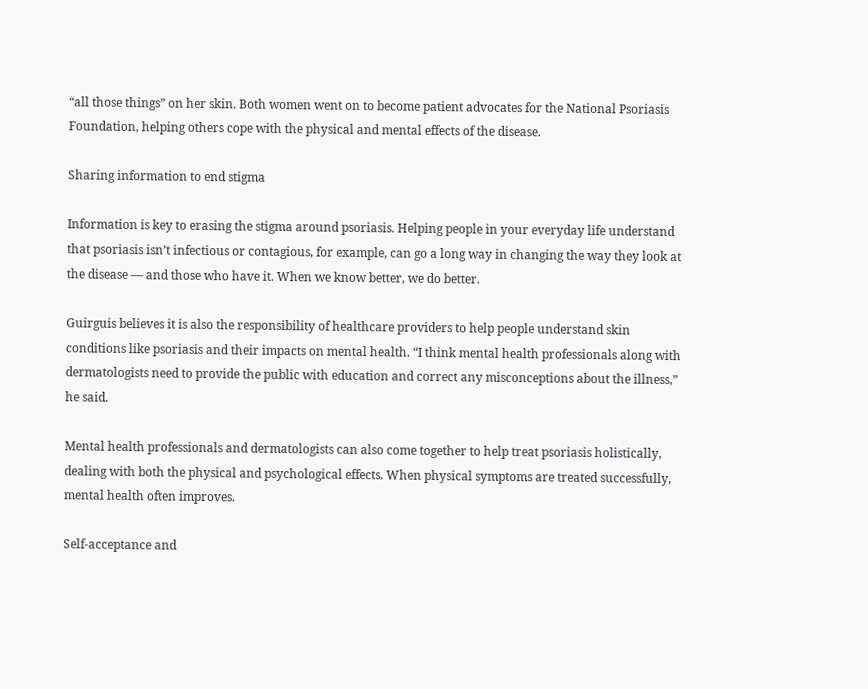“all those things” on her skin. Both women went on to become patient advocates for the National Psoriasis Foundation, helping others cope with the physical and mental effects of the disease.

Sharing information to end stigma

Information is key to erasing the stigma around psoriasis. Helping people in your everyday life understand that psoriasis isn’t infectious or contagious, for example, can go a long way in changing the way they look at the disease — and those who have it. When we know better, we do better.

Guirguis believes it is also the responsibility of healthcare providers to help people understand skin conditions like psoriasis and their impacts on mental health. “I think mental health professionals along with dermatologists need to provide the public with education and correct any misconceptions about the illness,” he said.

Mental health professionals and dermatologists can also come together to help treat psoriasis holistically, dealing with both the physical and psychological effects. When physical symptoms are treated successfully, mental health often improves.

Self-acceptance and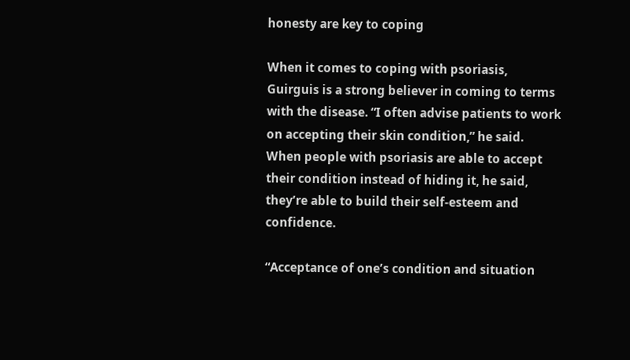honesty are key to coping

When it comes to coping with psoriasis, Guirguis is a strong believer in coming to terms with the disease. “I often advise patients to work on accepting their skin condition,” he said. When people with psoriasis are able to accept their condition instead of hiding it, he said, they’re able to build their self-esteem and confidence.

“Acceptance of one’s condition and situation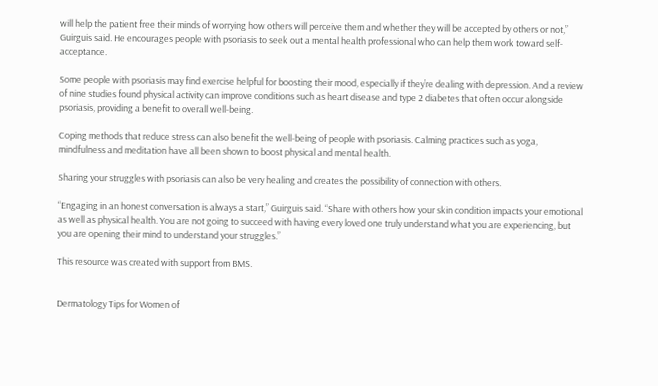will help the patient free their minds of worrying how others will perceive them and whether they will be accepted by others or not,” Guirguis said. He encourages people with psoriasis to seek out a mental health professional who can help them work toward self-acceptance.

Some people with psoriasis may find exercise helpful for boosting their mood, especially if they’re dealing with depression. And a review of nine studies found physical activity can improve conditions such as heart disease and type 2 diabetes that often occur alongside psoriasis, providing a benefit to overall well-being.

Coping methods that reduce stress can also benefit the well-being of people with psoriasis. Calming practices such as yoga, mindfulness and meditation have all been shown to boost physical and mental health.

Sharing your struggles with psoriasis can also be very healing and creates the possibility of connection with others.

“Engaging in an honest conversation is always a start,” Guirguis said. “Share with others how your skin condition impacts your emotional as well as physical health. You are not going to succeed with having every loved one truly understand what you are experiencing, but you are opening their mind to understand your struggles.”

This resource was created with support from BMS.


Dermatology Tips for Women of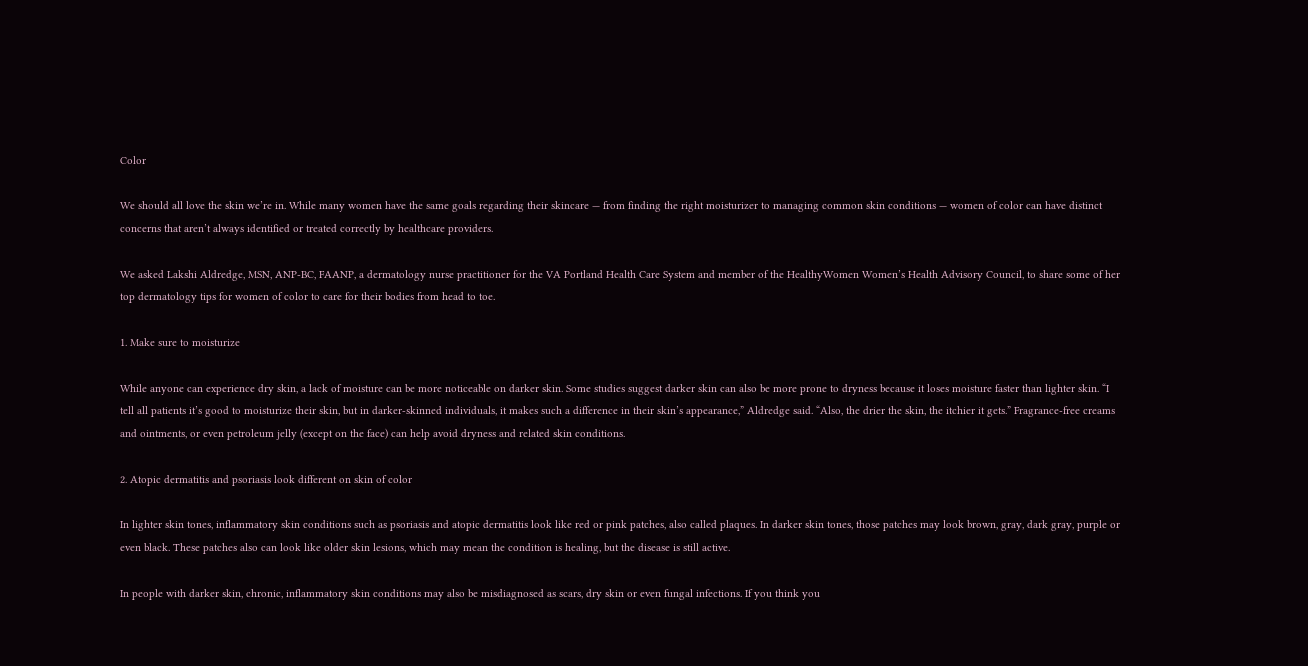Color

We should all love the skin we’re in. While many women have the same goals regarding their skincare — from finding the right moisturizer to managing common skin conditions — women of color can have distinct concerns that aren’t always identified or treated correctly by healthcare providers.

We asked Lakshi Aldredge, MSN, ANP-BC, FAANP, a dermatology nurse practitioner for the VA Portland Health Care System and member of the HealthyWomen Women’s Health Advisory Council, to share some of her top dermatology tips for women of color to care for their bodies from head to toe.

1. Make sure to moisturize

While anyone can experience dry skin, a lack of moisture can be more noticeable on darker skin. Some studies suggest darker skin can also be more prone to dryness because it loses moisture faster than lighter skin. “I tell all patients it’s good to moisturize their skin, but in darker-skinned individuals, it makes such a difference in their skin’s appearance,” Aldredge said. “Also, the drier the skin, the itchier it gets.” Fragrance-free creams and ointments, or even petroleum jelly (except on the face) can help avoid dryness and related skin conditions.

2. Atopic dermatitis and psoriasis look different on skin of color

In lighter skin tones, inflammatory skin conditions such as psoriasis and atopic dermatitis look like red or pink patches, also called plaques. In darker skin tones, those patches may look brown, gray, dark gray, purple or even black. These patches also can look like older skin lesions, which may mean the condition is healing, but the disease is still active.

In people with darker skin, chronic, inflammatory skin conditions may also be misdiagnosed as scars, dry skin or even fungal infections. If you think you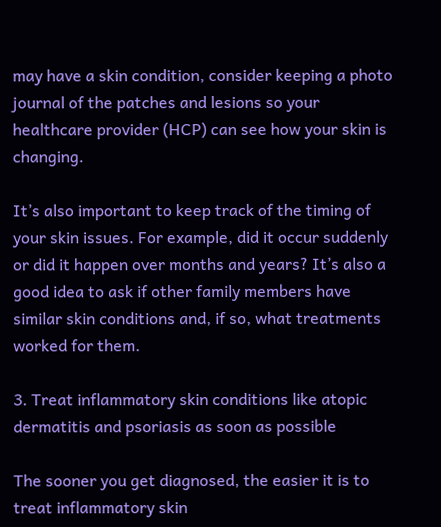may have a skin condition, consider keeping a photo journal of the patches and lesions so your healthcare provider (HCP) can see how your skin is changing.

It’s also important to keep track of the timing of your skin issues. For example, did it occur suddenly or did it happen over months and years? It’s also a good idea to ask if other family members have similar skin conditions and, if so, what treatments worked for them.

3. Treat inflammatory skin conditions like atopic dermatitis and psoriasis as soon as possible

The sooner you get diagnosed, the easier it is to treat inflammatory skin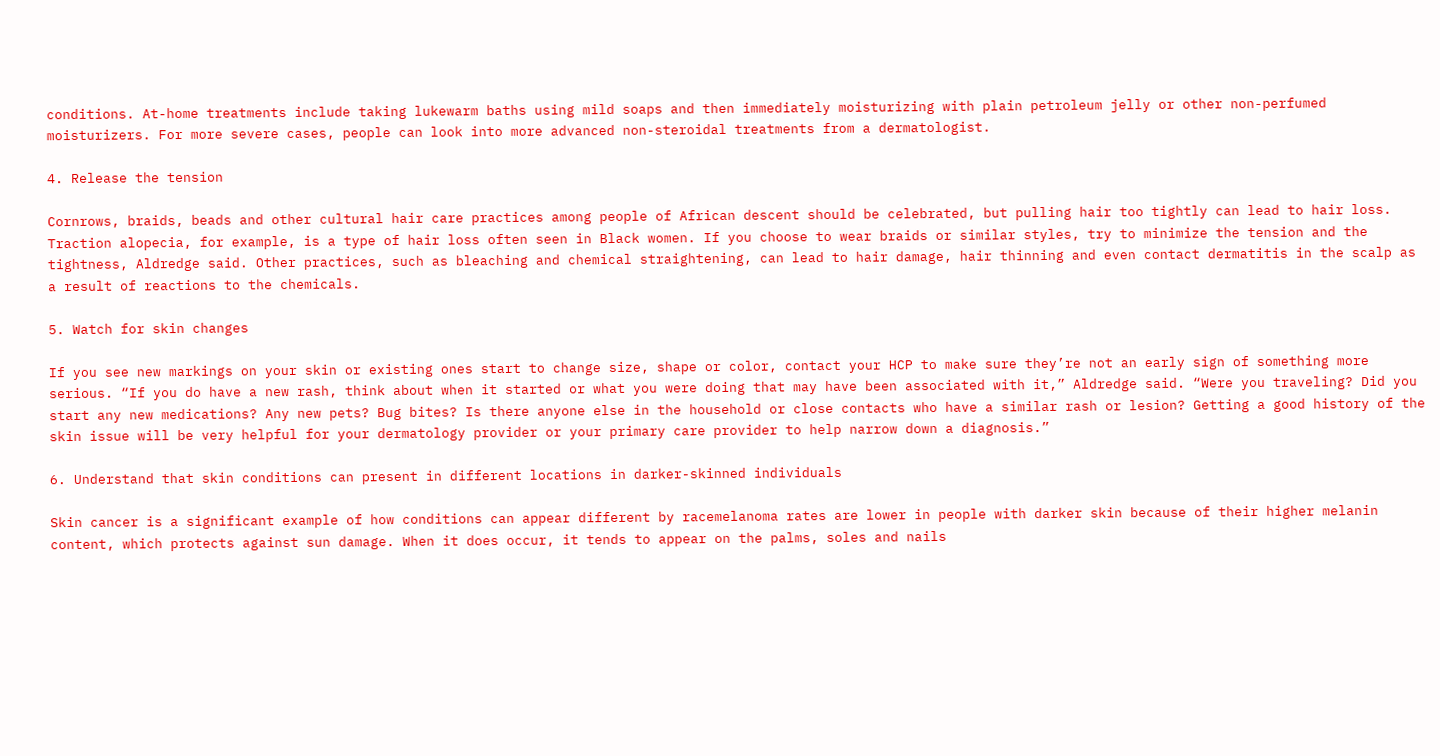conditions. At-home treatments include taking lukewarm baths using mild soaps and then immediately moisturizing with plain petroleum jelly or other non-perfumed moisturizers. For more severe cases, people can look into more advanced non-steroidal treatments from a dermatologist.

4. Release the tension

Cornrows, braids, beads and other cultural hair care practices among people of African descent should be celebrated, but pulling hair too tightly can lead to hair loss. Traction alopecia, for example, is a type of hair loss often seen in Black women. If you choose to wear braids or similar styles, try to minimize the tension and the tightness, Aldredge said. Other practices, such as bleaching and chemical straightening, can lead to hair damage, hair thinning and even contact dermatitis in the scalp as a result of reactions to the chemicals.

5. Watch for skin changes

If you see new markings on your skin or existing ones start to change size, shape or color, contact your HCP to make sure they’re not an early sign of something more serious. “If you do have a new rash, think about when it started or what you were doing that may have been associated with it,” Aldredge said. “Were you traveling? Did you start any new medications? Any new pets? Bug bites? Is there anyone else in the household or close contacts who have a similar rash or lesion? Getting a good history of the skin issue will be very helpful for your dermatology provider or your primary care provider to help narrow down a diagnosis.”

6. Understand that skin conditions can present in different locations in darker-skinned individuals

Skin cancer is a significant example of how conditions can appear different by racemelanoma rates are lower in people with darker skin because of their higher melanin content, which protects against sun damage. When it does occur, it tends to appear on the palms, soles and nails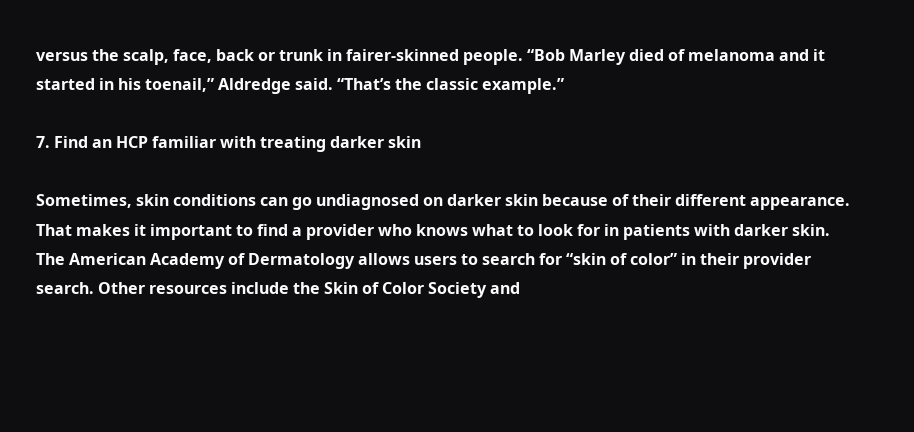versus the scalp, face, back or trunk in fairer-skinned people. “Bob Marley died of melanoma and it started in his toenail,” Aldredge said. “That’s the classic example.”

7. Find an HCP familiar with treating darker skin

Sometimes, skin conditions can go undiagnosed on darker skin because of their different appearance. That makes it important to find a provider who knows what to look for in patients with darker skin. The American Academy of Dermatology allows users to search for “skin of color” in their provider search. Other resources include the Skin of Color Society and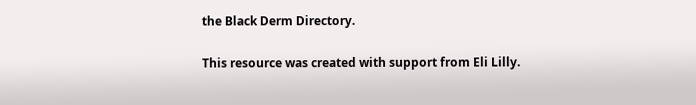the Black Derm Directory.

This resource was created with support from Eli Lilly.